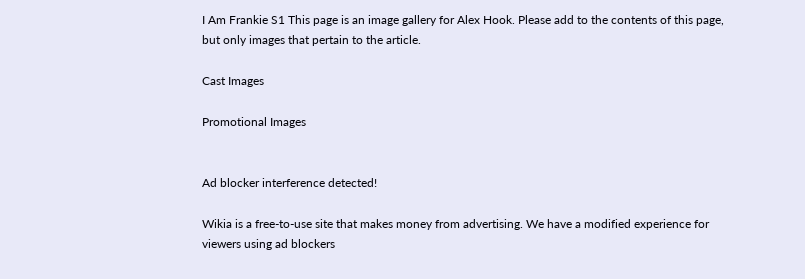I Am Frankie S1 This page is an image gallery for Alex Hook. Please add to the contents of this page, but only images that pertain to the article.

Cast Images

Promotional Images


Ad blocker interference detected!

Wikia is a free-to-use site that makes money from advertising. We have a modified experience for viewers using ad blockers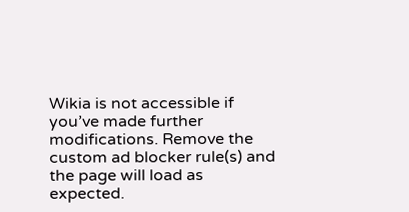Wikia is not accessible if you’ve made further modifications. Remove the custom ad blocker rule(s) and the page will load as expected.